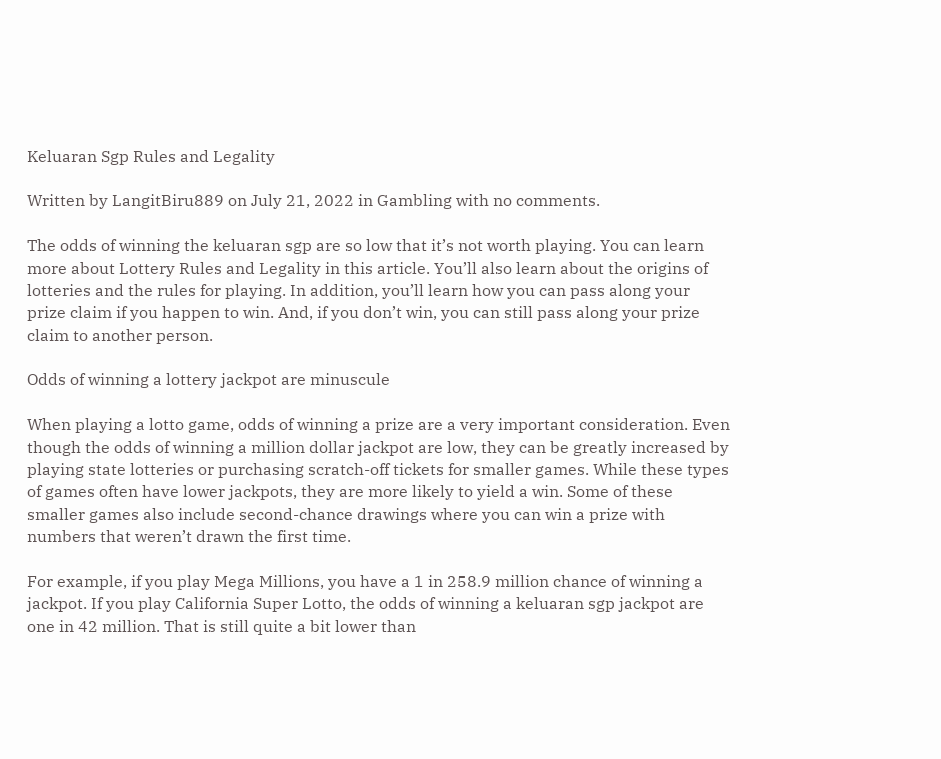Keluaran Sgp Rules and Legality

Written by LangitBiru889 on July 21, 2022 in Gambling with no comments.

The odds of winning the keluaran sgp are so low that it’s not worth playing. You can learn more about Lottery Rules and Legality in this article. You’ll also learn about the origins of lotteries and the rules for playing. In addition, you’ll learn how you can pass along your prize claim if you happen to win. And, if you don’t win, you can still pass along your prize claim to another person.

Odds of winning a lottery jackpot are minuscule

When playing a lotto game, odds of winning a prize are a very important consideration. Even though the odds of winning a million dollar jackpot are low, they can be greatly increased by playing state lotteries or purchasing scratch-off tickets for smaller games. While these types of games often have lower jackpots, they are more likely to yield a win. Some of these smaller games also include second-chance drawings where you can win a prize with numbers that weren’t drawn the first time.

For example, if you play Mega Millions, you have a 1 in 258.9 million chance of winning a jackpot. If you play California Super Lotto, the odds of winning a keluaran sgp jackpot are one in 42 million. That is still quite a bit lower than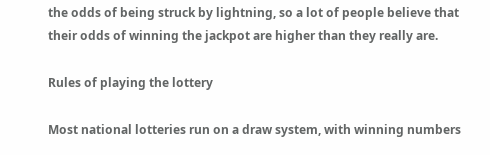the odds of being struck by lightning, so a lot of people believe that their odds of winning the jackpot are higher than they really are.

Rules of playing the lottery

Most national lotteries run on a draw system, with winning numbers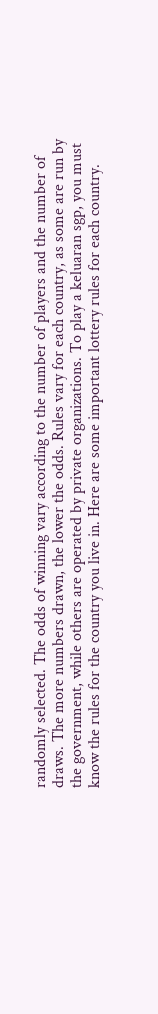randomly selected. The odds of winning vary according to the number of players and the number of draws. The more numbers drawn, the lower the odds. Rules vary for each country, as some are run by the government, while others are operated by private organizations. To play a keluaran sgp, you must know the rules for the country you live in. Here are some important lottery rules for each country.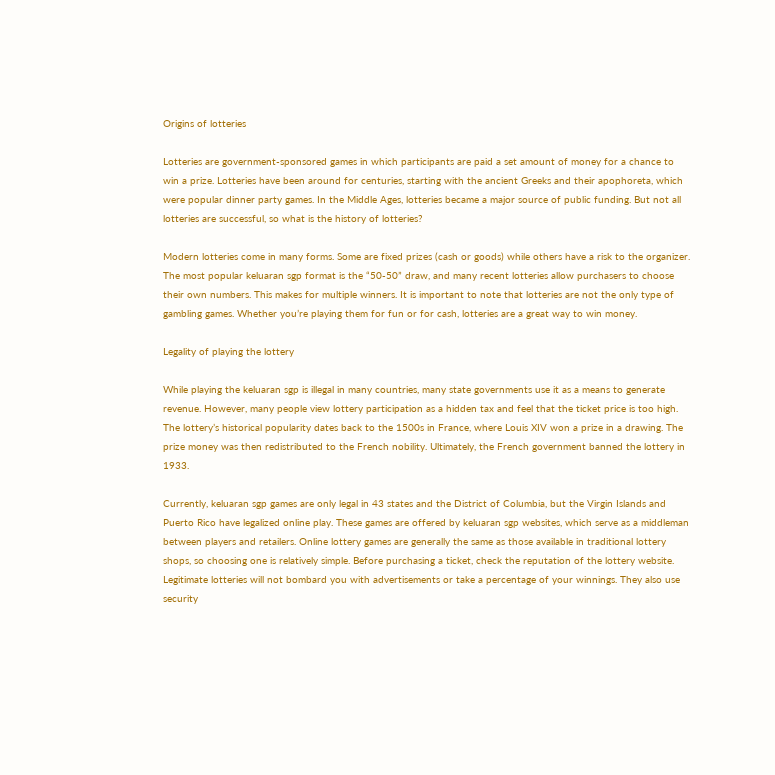Origins of lotteries

Lotteries are government-sponsored games in which participants are paid a set amount of money for a chance to win a prize. Lotteries have been around for centuries, starting with the ancient Greeks and their apophoreta, which were popular dinner party games. In the Middle Ages, lotteries became a major source of public funding. But not all lotteries are successful, so what is the history of lotteries?

Modern lotteries come in many forms. Some are fixed prizes (cash or goods) while others have a risk to the organizer. The most popular keluaran sgp format is the “50-50” draw, and many recent lotteries allow purchasers to choose their own numbers. This makes for multiple winners. It is important to note that lotteries are not the only type of gambling games. Whether you’re playing them for fun or for cash, lotteries are a great way to win money.

Legality of playing the lottery

While playing the keluaran sgp is illegal in many countries, many state governments use it as a means to generate revenue. However, many people view lottery participation as a hidden tax and feel that the ticket price is too high. The lottery’s historical popularity dates back to the 1500s in France, where Louis XIV won a prize in a drawing. The prize money was then redistributed to the French nobility. Ultimately, the French government banned the lottery in 1933.

Currently, keluaran sgp games are only legal in 43 states and the District of Columbia, but the Virgin Islands and Puerto Rico have legalized online play. These games are offered by keluaran sgp websites, which serve as a middleman between players and retailers. Online lottery games are generally the same as those available in traditional lottery shops, so choosing one is relatively simple. Before purchasing a ticket, check the reputation of the lottery website. Legitimate lotteries will not bombard you with advertisements or take a percentage of your winnings. They also use security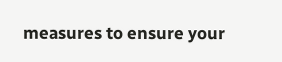measures to ensure your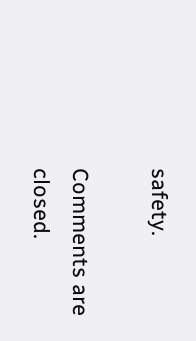safety.

Comments are closed.